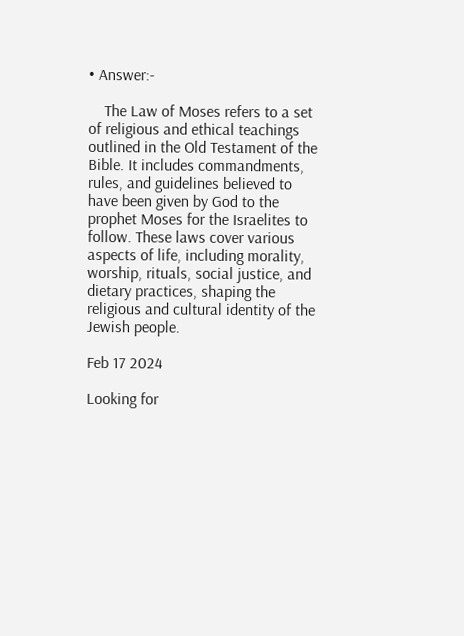• Answer:-

    The Law of Moses refers to a set of religious and ethical teachings outlined in the Old Testament of the Bible. It includes commandments, rules, and guidelines believed to have been given by God to the prophet Moses for the Israelites to follow. These laws cover various aspects of life, including morality, worship, rituals, social justice, and dietary practices, shaping the religious and cultural identity of the Jewish people.

Feb 17 2024

Looking for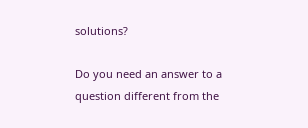solutions?

Do you need an answer to a question different from the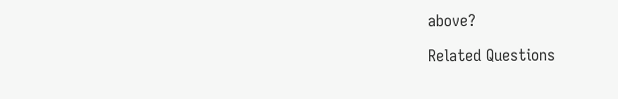above?

Related Questions